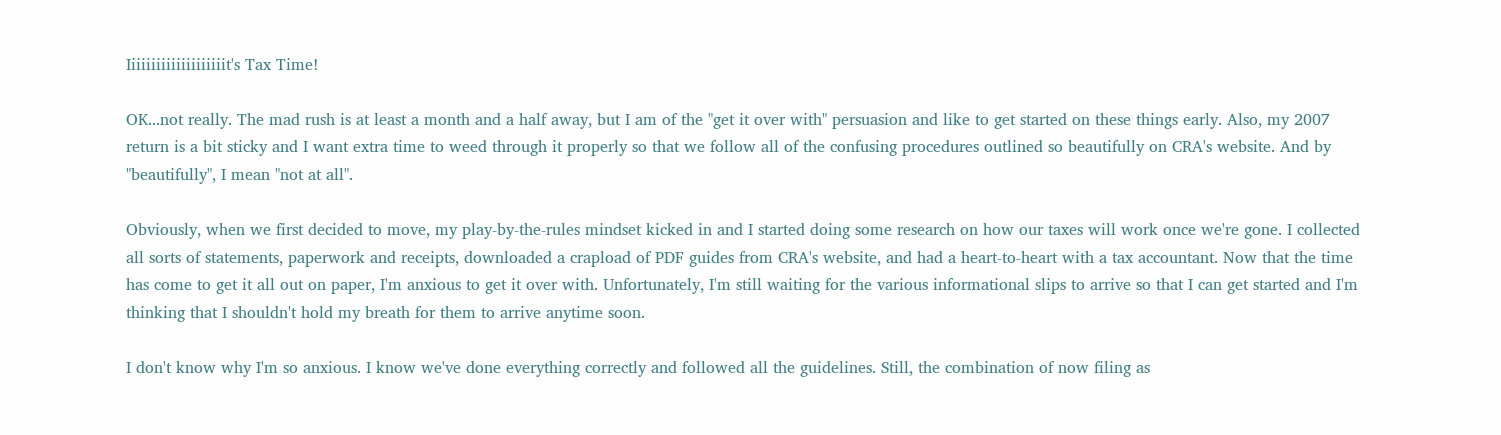Iiiiiiiiiiiiiiiiiiiit's Tax Time!

OK...not really. The mad rush is at least a month and a half away, but I am of the "get it over with" persuasion and like to get started on these things early. Also, my 2007 return is a bit sticky and I want extra time to weed through it properly so that we follow all of the confusing procedures outlined so beautifully on CRA's website. And by "beautifully", I mean "not at all".

Obviously, when we first decided to move, my play-by-the-rules mindset kicked in and I started doing some research on how our taxes will work once we're gone. I collected all sorts of statements, paperwork and receipts, downloaded a crapload of PDF guides from CRA's website, and had a heart-to-heart with a tax accountant. Now that the time has come to get it all out on paper, I'm anxious to get it over with. Unfortunately, I'm still waiting for the various informational slips to arrive so that I can get started and I'm thinking that I shouldn't hold my breath for them to arrive anytime soon.

I don't know why I'm so anxious. I know we've done everything correctly and followed all the guidelines. Still, the combination of now filing as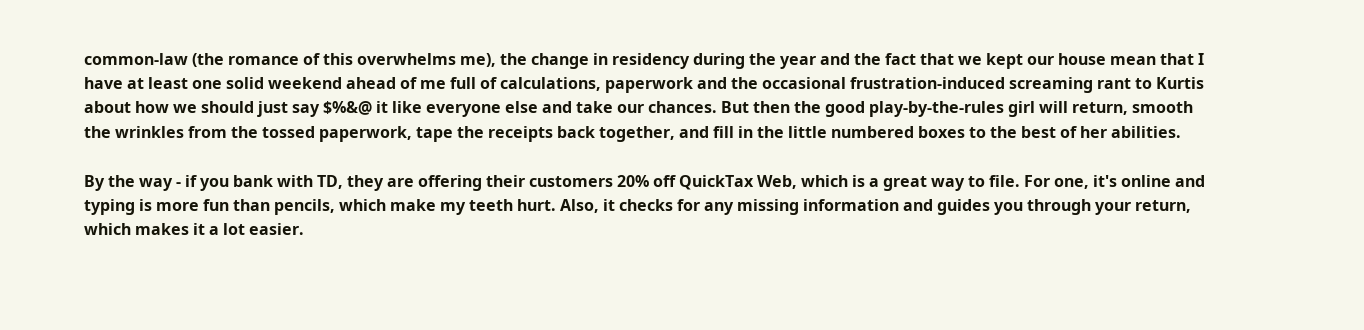common-law (the romance of this overwhelms me), the change in residency during the year and the fact that we kept our house mean that I have at least one solid weekend ahead of me full of calculations, paperwork and the occasional frustration-induced screaming rant to Kurtis about how we should just say $%&@ it like everyone else and take our chances. But then the good play-by-the-rules girl will return, smooth the wrinkles from the tossed paperwork, tape the receipts back together, and fill in the little numbered boxes to the best of her abilities.

By the way - if you bank with TD, they are offering their customers 20% off QuickTax Web, which is a great way to file. For one, it's online and typing is more fun than pencils, which make my teeth hurt. Also, it checks for any missing information and guides you through your return, which makes it a lot easier.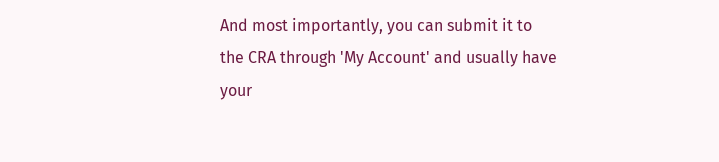And most importantly, you can submit it to the CRA through 'My Account' and usually have your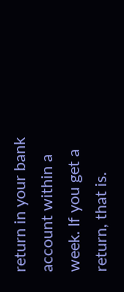return in your bank account within a week. If you get a return, that is.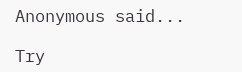Anonymous said...

Try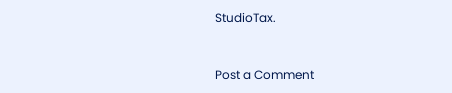StudioTax.


Post a Comment